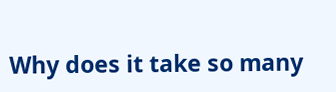Why does it take so many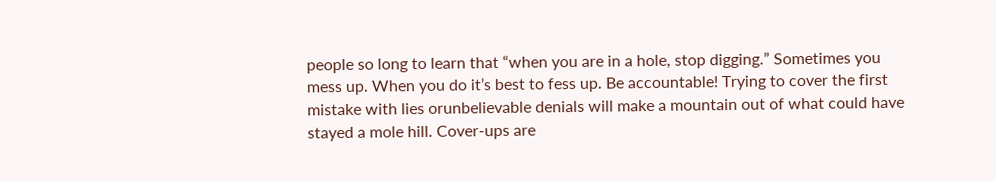people so long to learn that “when you are in a hole, stop digging.” Sometimes you mess up. When you do it’s best to fess up. Be accountable! Trying to cover the first mistake with lies orunbelievable denials will make a mountain out of what could have stayed a mole hill. Cover-ups are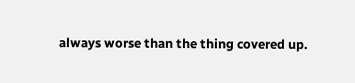always worse than the thing covered up.